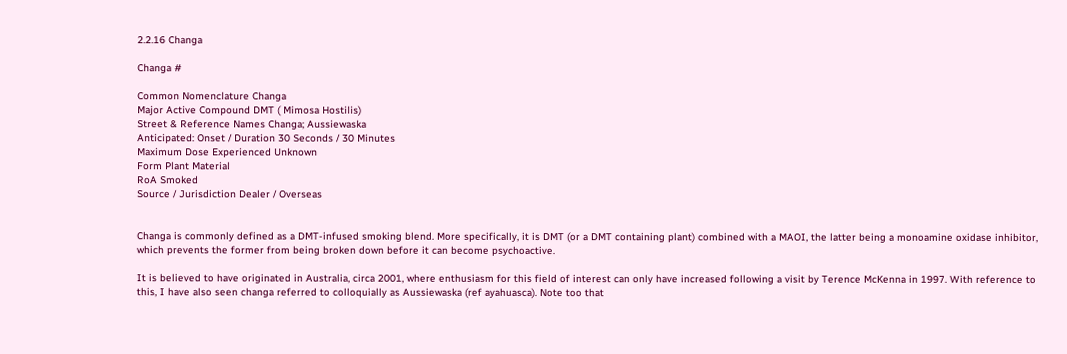2.2.16 Changa

Changa #

Common Nomenclature Changa
Major Active Compound DMT ( Mimosa Hostilis)
Street & Reference Names Changa; Aussiewaska
Anticipated: Onset / Duration 30 Seconds / 30 Minutes
Maximum Dose Experienced Unknown
Form Plant Material
RoA Smoked
Source / Jurisdiction Dealer / Overseas


Changa is commonly defined as a DMT-infused smoking blend. More specifically, it is DMT (or a DMT containing plant) combined with a MAOI, the latter being a monoamine oxidase inhibitor, which prevents the former from being broken down before it can become psychoactive.

It is believed to have originated in Australia, circa 2001, where enthusiasm for this field of interest can only have increased following a visit by Terence McKenna in 1997. With reference to this, I have also seen changa referred to colloquially as Aussiewaska (ref ayahuasca). Note too that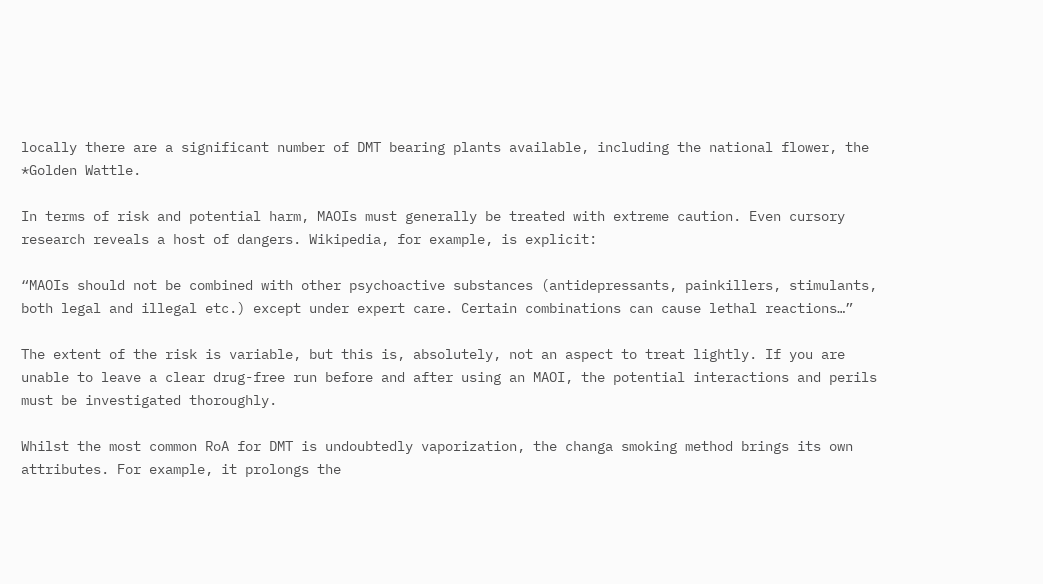locally there are a significant number of DMT bearing plants available, including the national flower, the *Golden Wattle.

In terms of risk and potential harm, MAOIs must generally be treated with extreme caution. Even cursory research reveals a host of dangers. Wikipedia, for example, is explicit:

“MAOIs should not be combined with other psychoactive substances (antidepressants, painkillers, stimulants, both legal and illegal etc.) except under expert care. Certain combinations can cause lethal reactions…”

The extent of the risk is variable, but this is, absolutely, not an aspect to treat lightly. If you are unable to leave a clear drug-free run before and after using an MAOI, the potential interactions and perils must be investigated thoroughly.

Whilst the most common RoA for DMT is undoubtedly vaporization, the changa smoking method brings its own attributes. For example, it prolongs the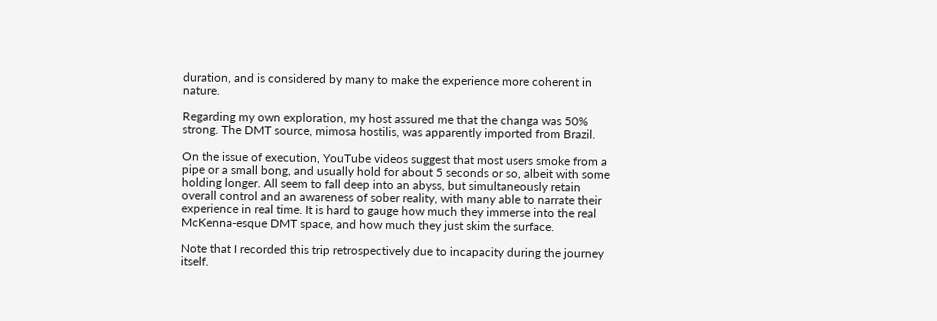duration, and is considered by many to make the experience more coherent in nature.

Regarding my own exploration, my host assured me that the changa was 50% strong. The DMT source, mimosa hostilis, was apparently imported from Brazil.

On the issue of execution, YouTube videos suggest that most users smoke from a pipe or a small bong, and usually hold for about 5 seconds or so, albeit with some holding longer. All seem to fall deep into an abyss, but simultaneously retain overall control and an awareness of sober reality, with many able to narrate their experience in real time. It is hard to gauge how much they immerse into the real McKenna-esque DMT space, and how much they just skim the surface.

Note that I recorded this trip retrospectively due to incapacity during the journey itself.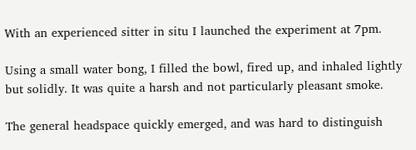With an experienced sitter in situ I launched the experiment at 7pm.

Using a small water bong, I filled the bowl, fired up, and inhaled lightly but solidly. It was quite a harsh and not particularly pleasant smoke.

The general headspace quickly emerged, and was hard to distinguish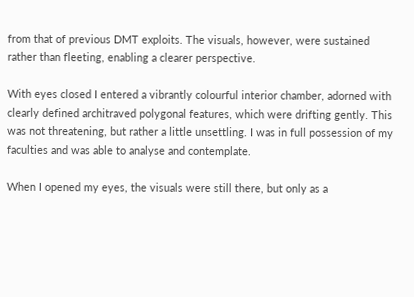from that of previous DMT exploits. The visuals, however, were sustained rather than fleeting, enabling a clearer perspective.

With eyes closed I entered a vibrantly colourful interior chamber, adorned with clearly defined architraved polygonal features, which were drifting gently. This was not threatening, but rather a little unsettling. I was in full possession of my faculties and was able to analyse and contemplate.

When I opened my eyes, the visuals were still there, but only as a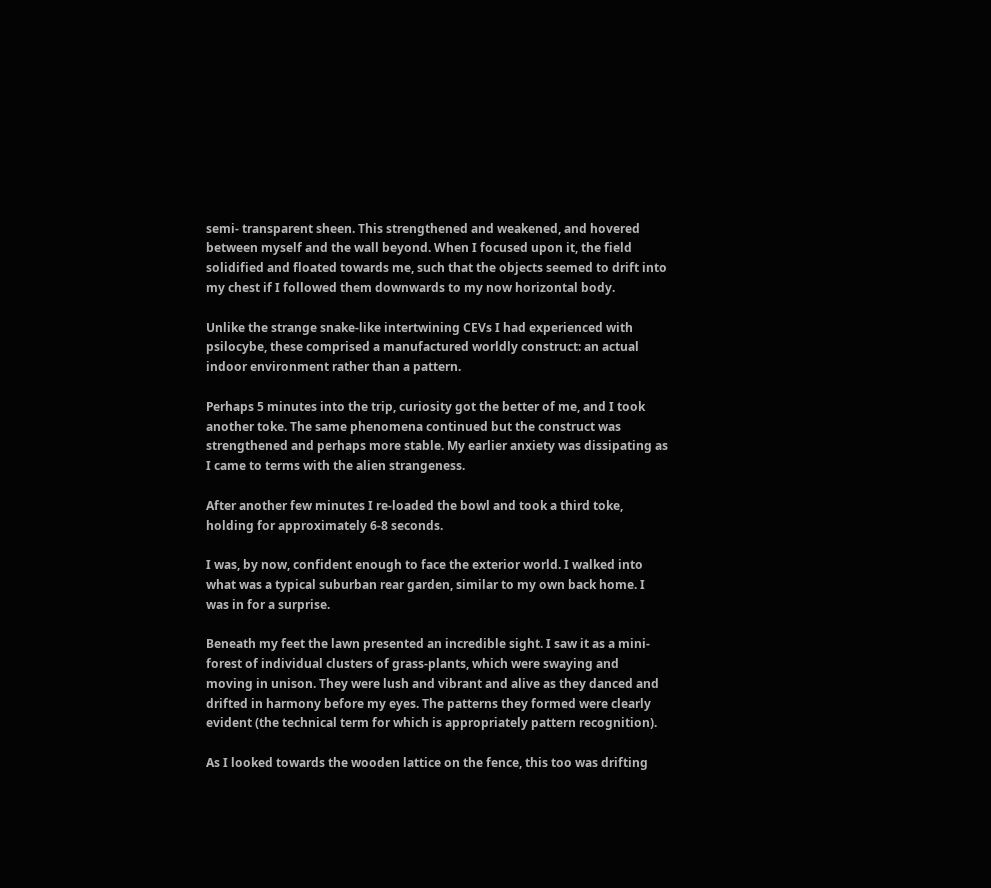semi- transparent sheen. This strengthened and weakened, and hovered between myself and the wall beyond. When I focused upon it, the field solidified and floated towards me, such that the objects seemed to drift into my chest if I followed them downwards to my now horizontal body.

Unlike the strange snake-like intertwining CEVs I had experienced with psilocybe, these comprised a manufactured worldly construct: an actual indoor environment rather than a pattern.

Perhaps 5 minutes into the trip, curiosity got the better of me, and I took another toke. The same phenomena continued but the construct was strengthened and perhaps more stable. My earlier anxiety was dissipating as I came to terms with the alien strangeness.

After another few minutes I re-loaded the bowl and took a third toke, holding for approximately 6-8 seconds.

I was, by now, confident enough to face the exterior world. I walked into what was a typical suburban rear garden, similar to my own back home. I was in for a surprise.

Beneath my feet the lawn presented an incredible sight. I saw it as a mini- forest of individual clusters of grass-plants, which were swaying and moving in unison. They were lush and vibrant and alive as they danced and drifted in harmony before my eyes. The patterns they formed were clearly evident (the technical term for which is appropriately pattern recognition).

As I looked towards the wooden lattice on the fence, this too was drifting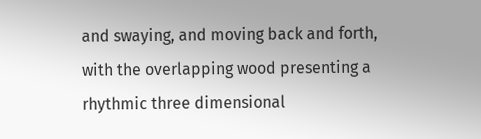and swaying, and moving back and forth, with the overlapping wood presenting a rhythmic three dimensional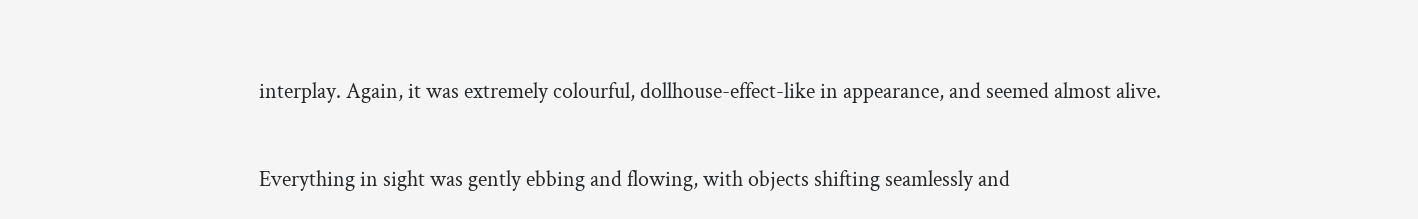interplay. Again, it was extremely colourful, dollhouse-effect-like in appearance, and seemed almost alive.

Everything in sight was gently ebbing and flowing, with objects shifting seamlessly and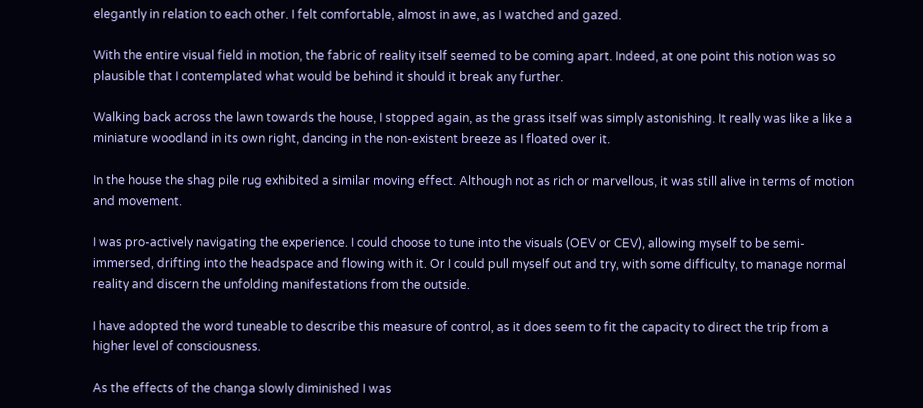elegantly in relation to each other. I felt comfortable, almost in awe, as I watched and gazed.

With the entire visual field in motion, the fabric of reality itself seemed to be coming apart. Indeed, at one point this notion was so plausible that I contemplated what would be behind it should it break any further.

Walking back across the lawn towards the house, I stopped again, as the grass itself was simply astonishing. It really was like a like a miniature woodland in its own right, dancing in the non-existent breeze as I floated over it.

In the house the shag pile rug exhibited a similar moving effect. Although not as rich or marvellous, it was still alive in terms of motion and movement.

I was pro-actively navigating the experience. I could choose to tune into the visuals (OEV or CEV), allowing myself to be semi-immersed, drifting into the headspace and flowing with it. Or I could pull myself out and try, with some difficulty, to manage normal reality and discern the unfolding manifestations from the outside.

I have adopted the word tuneable to describe this measure of control, as it does seem to fit the capacity to direct the trip from a higher level of consciousness.

As the effects of the changa slowly diminished I was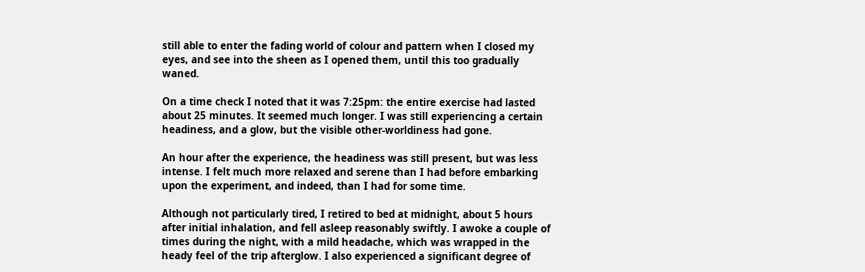still able to enter the fading world of colour and pattern when I closed my eyes, and see into the sheen as I opened them, until this too gradually waned.

On a time check I noted that it was 7:25pm: the entire exercise had lasted about 25 minutes. It seemed much longer. I was still experiencing a certain headiness, and a glow, but the visible other-worldiness had gone.

An hour after the experience, the headiness was still present, but was less intense. I felt much more relaxed and serene than I had before embarking upon the experiment, and indeed, than I had for some time.

Although not particularly tired, I retired to bed at midnight, about 5 hours after initial inhalation, and fell asleep reasonably swiftly. I awoke a couple of times during the night, with a mild headache, which was wrapped in the heady feel of the trip afterglow. I also experienced a significant degree of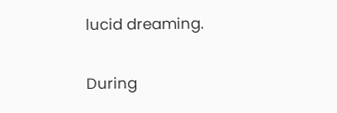lucid dreaming.

During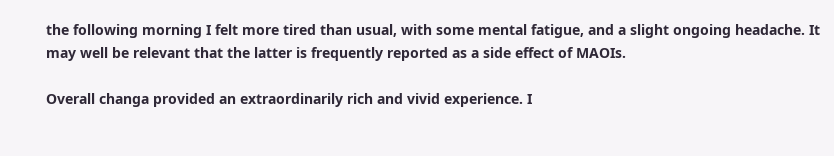the following morning I felt more tired than usual, with some mental fatigue, and a slight ongoing headache. It may well be relevant that the latter is frequently reported as a side effect of MAOIs.

Overall changa provided an extraordinarily rich and vivid experience. I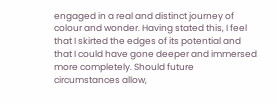engaged in a real and distinct journey of colour and wonder. Having stated this, I feel that I skirted the edges of its potential and that I could have gone deeper and immersed more completely. Should future circumstances allow,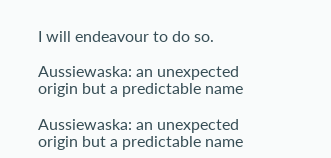I will endeavour to do so.

Aussiewaska: an unexpected origin but a predictable name

Aussiewaska: an unexpected origin but a predictable name